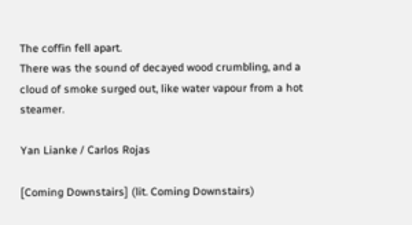The coffin fell apart.
There was the sound of decayed wood crumbling, and a cloud of smoke surged out, like water vapour from a hot steamer.

Yan Lianke / Carlos Rojas

[Coming Downstairs] (lit. Coming Downstairs)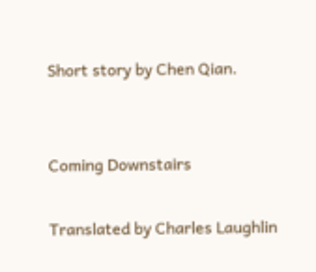Short story by Chen Qian.


Coming Downstairs

Translated by Charles Laughlin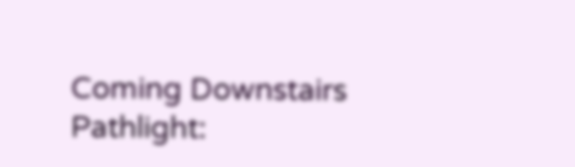Coming Downstairs Pathlight: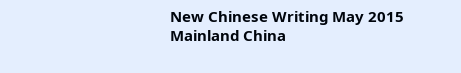New Chinese Writing May 2015 Mainland China